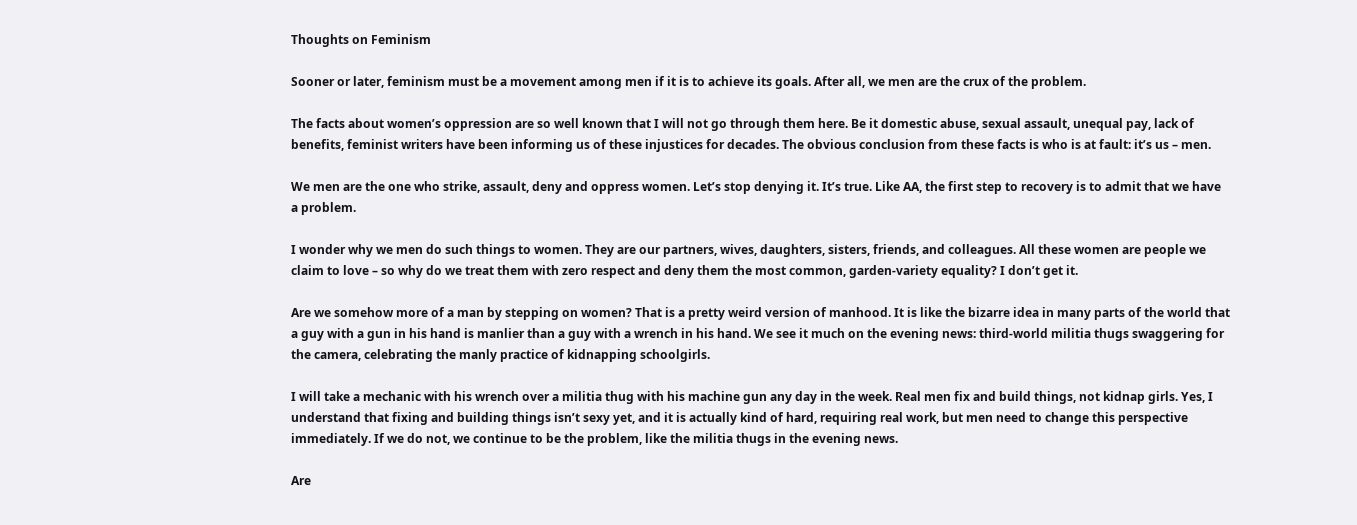Thoughts on Feminism

Sooner or later, feminism must be a movement among men if it is to achieve its goals. After all, we men are the crux of the problem.

The facts about women’s oppression are so well known that I will not go through them here. Be it domestic abuse, sexual assault, unequal pay, lack of benefits, feminist writers have been informing us of these injustices for decades. The obvious conclusion from these facts is who is at fault: it’s us – men.

We men are the one who strike, assault, deny and oppress women. Let’s stop denying it. It’s true. Like AA, the first step to recovery is to admit that we have a problem.

I wonder why we men do such things to women. They are our partners, wives, daughters, sisters, friends, and colleagues. All these women are people we claim to love – so why do we treat them with zero respect and deny them the most common, garden-variety equality? I don’t get it.

Are we somehow more of a man by stepping on women? That is a pretty weird version of manhood. It is like the bizarre idea in many parts of the world that a guy with a gun in his hand is manlier than a guy with a wrench in his hand. We see it much on the evening news: third-world militia thugs swaggering for the camera, celebrating the manly practice of kidnapping schoolgirls.

I will take a mechanic with his wrench over a militia thug with his machine gun any day in the week. Real men fix and build things, not kidnap girls. Yes, I understand that fixing and building things isn’t sexy yet, and it is actually kind of hard, requiring real work, but men need to change this perspective immediately. If we do not, we continue to be the problem, like the militia thugs in the evening news.

Are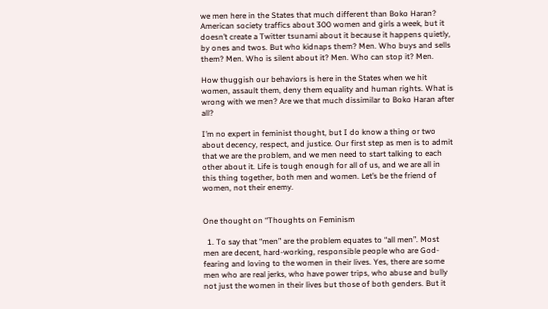we men here in the States that much different than Boko Haran? American society traffics about 300 women and girls a week, but it doesn’t create a Twitter tsunami about it because it happens quietly, by ones and twos. But who kidnaps them? Men. Who buys and sells them? Men. Who is silent about it? Men. Who can stop it? Men.

How thuggish our behaviors is here in the States when we hit women, assault them, deny them equality and human rights. What is wrong with we men? Are we that much dissimilar to Boko Haran after all?

I’m no expert in feminist thought, but I do know a thing or two about decency, respect, and justice. Our first step as men is to admit that we are the problem, and we men need to start talking to each other about it. Life is tough enough for all of us, and we are all in this thing together, both men and women. Let’s be the friend of women, not their enemy.


One thought on “Thoughts on Feminism

  1. To say that “men” are the problem equates to “all men”. Most men are decent, hard-working, responsible people who are God-fearing and loving to the women in their lives. Yes, there are some men who are real jerks, who have power trips, who abuse and bully not just the women in their lives but those of both genders. But it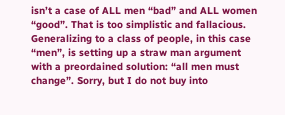isn’t a case of ALL men “bad” and ALL women “good”. That is too simplistic and fallacious. Generalizing to a class of people, in this case “men”, is setting up a straw man argument with a preordained solution: “all men must change”. Sorry, but I do not buy into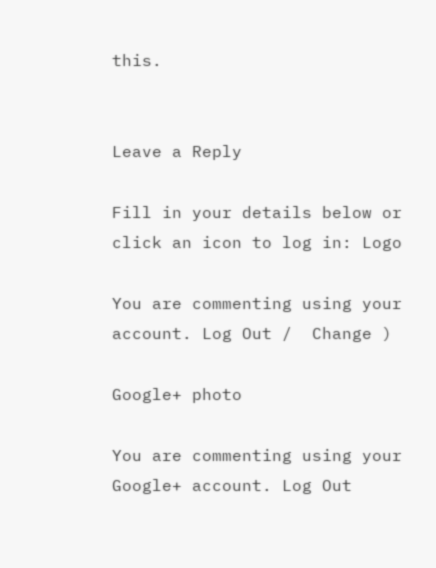this.


Leave a Reply

Fill in your details below or click an icon to log in: Logo

You are commenting using your account. Log Out /  Change )

Google+ photo

You are commenting using your Google+ account. Log Out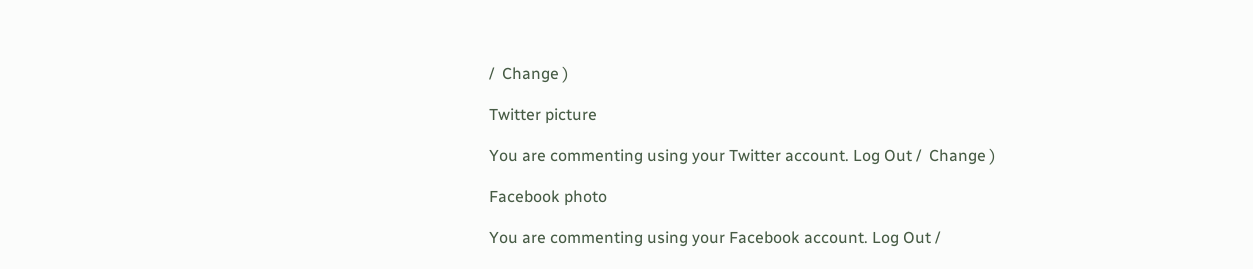/  Change )

Twitter picture

You are commenting using your Twitter account. Log Out /  Change )

Facebook photo

You are commenting using your Facebook account. Log Out /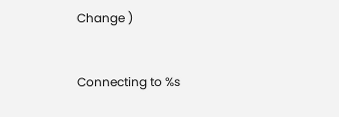Change )


Connecting to %s